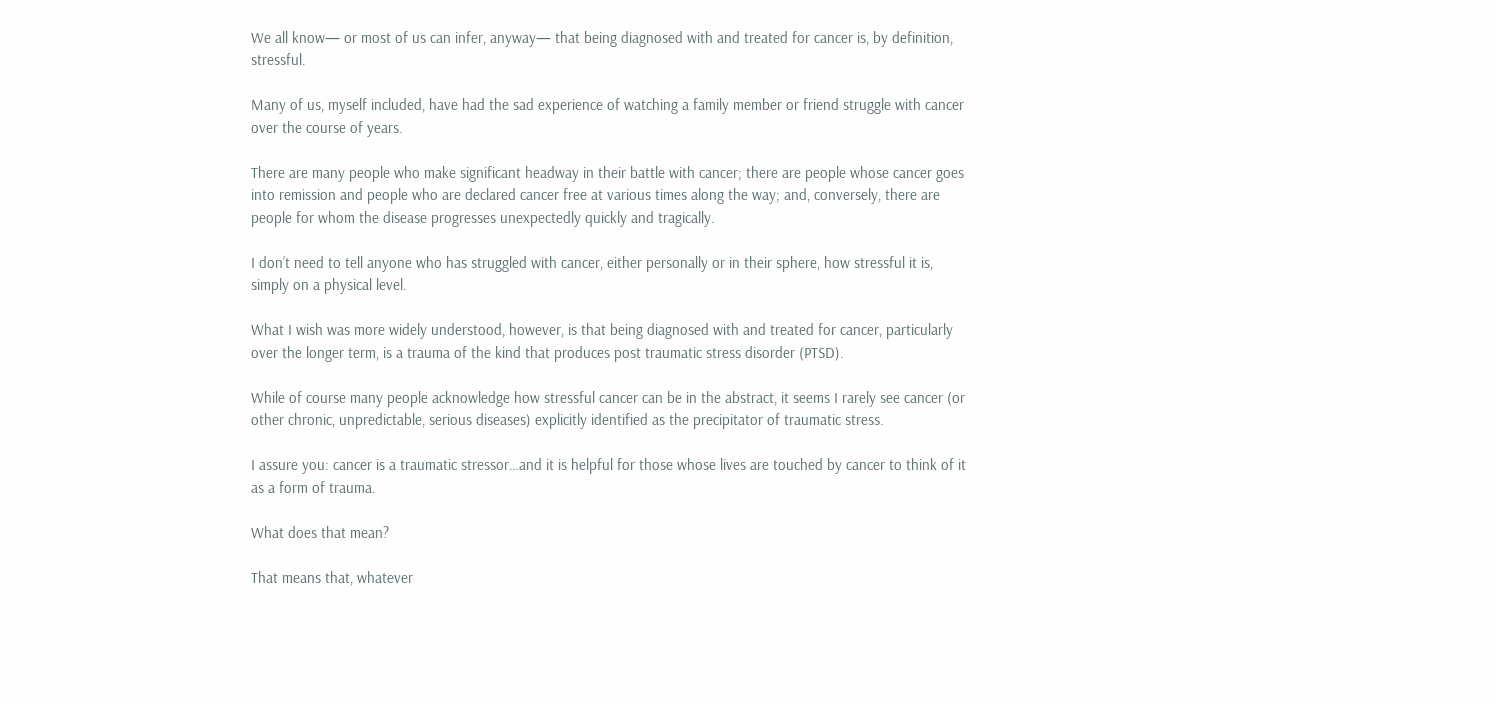We all know— or most of us can infer, anyway— that being diagnosed with and treated for cancer is, by definition, stressful.

Many of us, myself included, have had the sad experience of watching a family member or friend struggle with cancer over the course of years.

There are many people who make significant headway in their battle with cancer; there are people whose cancer goes into remission and people who are declared cancer free at various times along the way; and, conversely, there are people for whom the disease progresses unexpectedly quickly and tragically.

I don’t need to tell anyone who has struggled with cancer, either personally or in their sphere, how stressful it is, simply on a physical level.

What I wish was more widely understood, however, is that being diagnosed with and treated for cancer, particularly over the longer term, is a trauma of the kind that produces post traumatic stress disorder (PTSD).

While of course many people acknowledge how stressful cancer can be in the abstract, it seems I rarely see cancer (or other chronic, unpredictable, serious diseases) explicitly identified as the precipitator of traumatic stress.

I assure you: cancer is a traumatic stressor…and it is helpful for those whose lives are touched by cancer to think of it as a form of trauma.

What does that mean?

That means that, whatever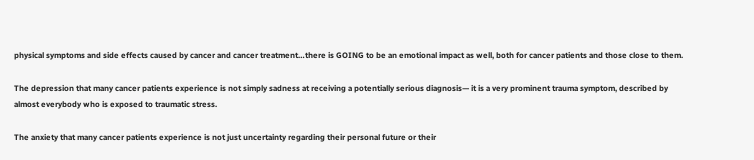physical symptoms and side effects caused by cancer and cancer treatment…there is GOING to be an emotional impact as well, both for cancer patients and those close to them.

The depression that many cancer patients experience is not simply sadness at receiving a potentially serious diagnosis— it is a very prominent trauma symptom, described by almost everybody who is exposed to traumatic stress.

The anxiety that many cancer patients experience is not just uncertainty regarding their personal future or their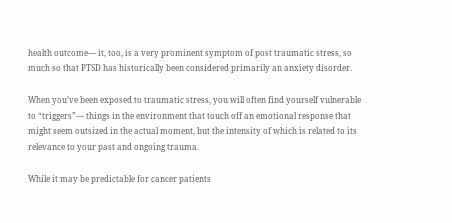health outcome— it, too, is a very prominent symptom of post traumatic stress, so much so that PTSD has historically been considered primarily an anxiety disorder.

When you’ve been exposed to traumatic stress, you will often find yourself vulnerable to “triggers”— things in the environment that touch off an emotional response that might seem outsized in the actual moment, but the intensity of which is related to its relevance to your past and ongoing trauma.

While it may be predictable for cancer patients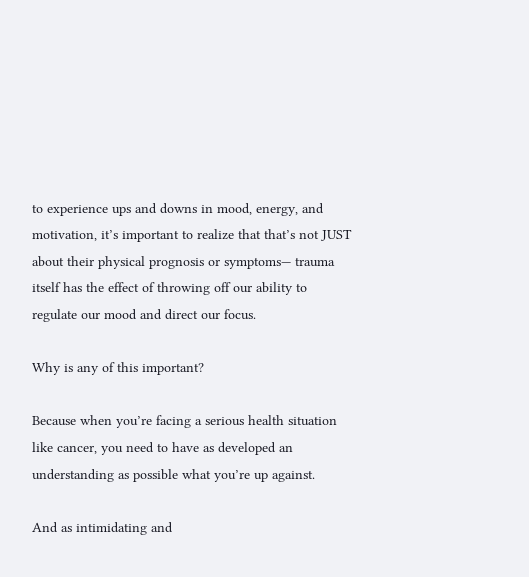to experience ups and downs in mood, energy, and motivation, it’s important to realize that that’s not JUST about their physical prognosis or symptoms— trauma itself has the effect of throwing off our ability to regulate our mood and direct our focus.

Why is any of this important?

Because when you’re facing a serious health situation like cancer, you need to have as developed an understanding as possible what you’re up against.

And as intimidating and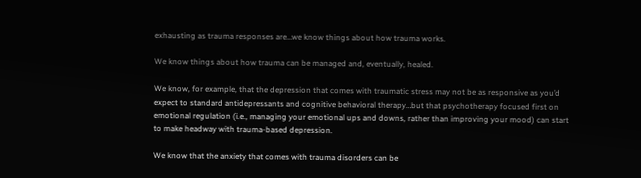exhausting as trauma responses are…we know things about how trauma works.

We know things about how trauma can be managed and, eventually, healed.

We know, for example, that the depression that comes with traumatic stress may not be as responsive as you’d expect to standard antidepressants and cognitive behavioral therapy…but that psychotherapy focused first on emotional regulation (i.e., managing your emotional ups and downs, rather than improving your mood) can start to make headway with trauma-based depression.

We know that the anxiety that comes with trauma disorders can be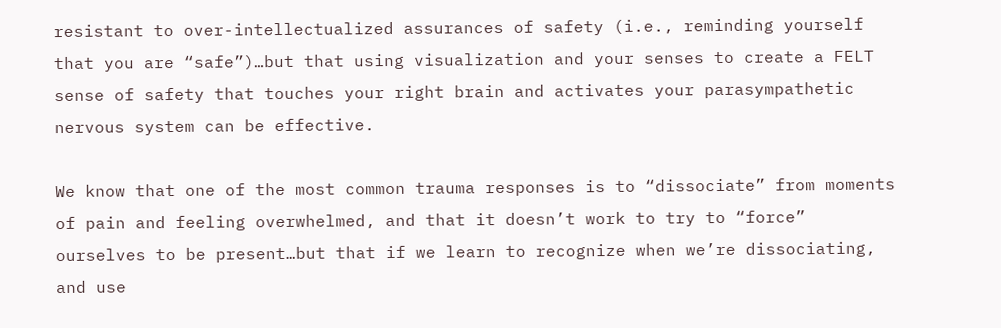resistant to over-intellectualized assurances of safety (i.e., reminding yourself that you are “safe”)…but that using visualization and your senses to create a FELT sense of safety that touches your right brain and activates your parasympathetic nervous system can be effective.

We know that one of the most common trauma responses is to “dissociate” from moments of pain and feeling overwhelmed, and that it doesn’t work to try to “force” ourselves to be present…but that if we learn to recognize when we’re dissociating, and use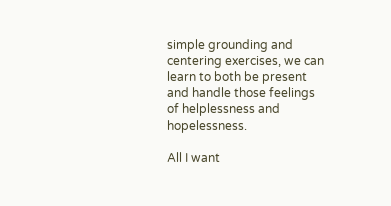simple grounding and centering exercises, we can learn to both be present and handle those feelings of helplessness and hopelessness.

All I want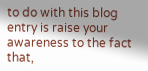to do with this blog entry is raise your awareness to the fact that,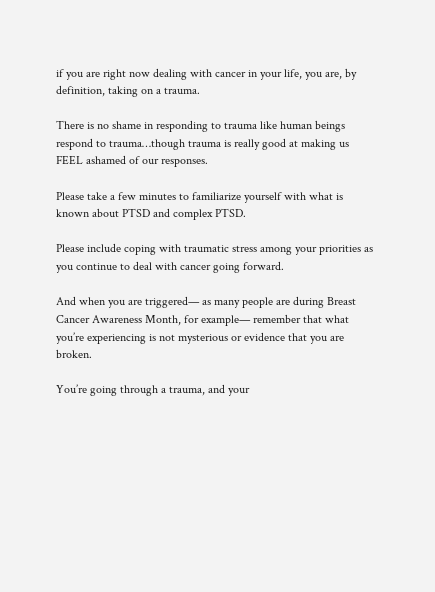if you are right now dealing with cancer in your life, you are, by definition, taking on a trauma.

There is no shame in responding to trauma like human beings respond to trauma…though trauma is really good at making us FEEL ashamed of our responses.

Please take a few minutes to familiarize yourself with what is known about PTSD and complex PTSD.

Please include coping with traumatic stress among your priorities as you continue to deal with cancer going forward.

And when you are triggered— as many people are during Breast Cancer Awareness Month, for example— remember that what you’re experiencing is not mysterious or evidence that you are broken.

You’re going through a trauma, and your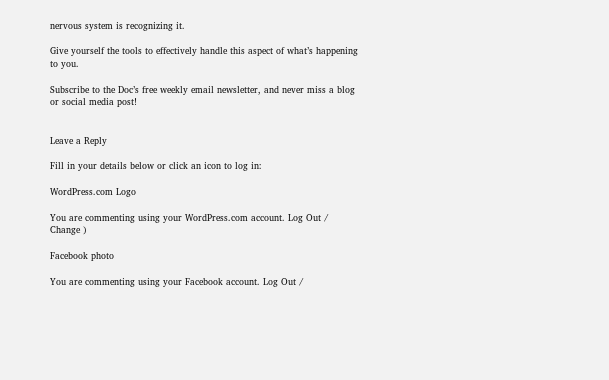nervous system is recognizing it.

Give yourself the tools to effectively handle this aspect of what’s happening to you.

Subscribe to the Doc’s free weekly email newsletter, and never miss a blog or social media post!


Leave a Reply

Fill in your details below or click an icon to log in:

WordPress.com Logo

You are commenting using your WordPress.com account. Log Out /  Change )

Facebook photo

You are commenting using your Facebook account. Log Out /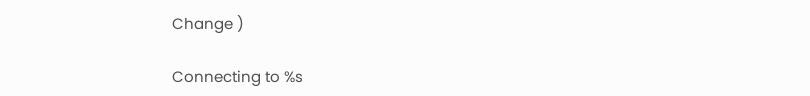Change )

Connecting to %s